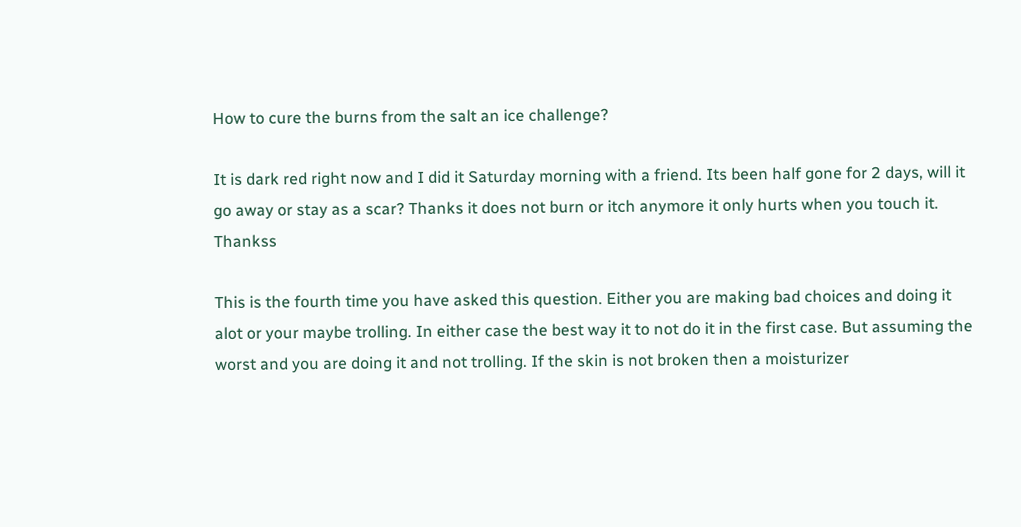How to cure the burns from the salt an ice challenge?

It is dark red right now and I did it Saturday morning with a friend. Its been half gone for 2 days, will it go away or stay as a scar? Thanks it does not burn or itch anymore it only hurts when you touch it. Thankss

This is the fourth time you have asked this question. Either you are making bad choices and doing it alot or your maybe trolling. In either case the best way it to not do it in the first case. But assuming the worst and you are doing it and not trolling. If the skin is not broken then a moisturizer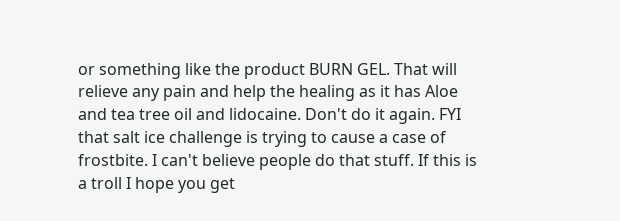or something like the product BURN GEL. That will relieve any pain and help the healing as it has Aloe and tea tree oil and lidocaine. Don't do it again. FYI that salt ice challenge is trying to cause a case of frostbite. I can't believe people do that stuff. If this is a troll I hope you get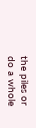the piles or do a whole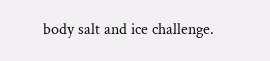body salt and ice challenge.